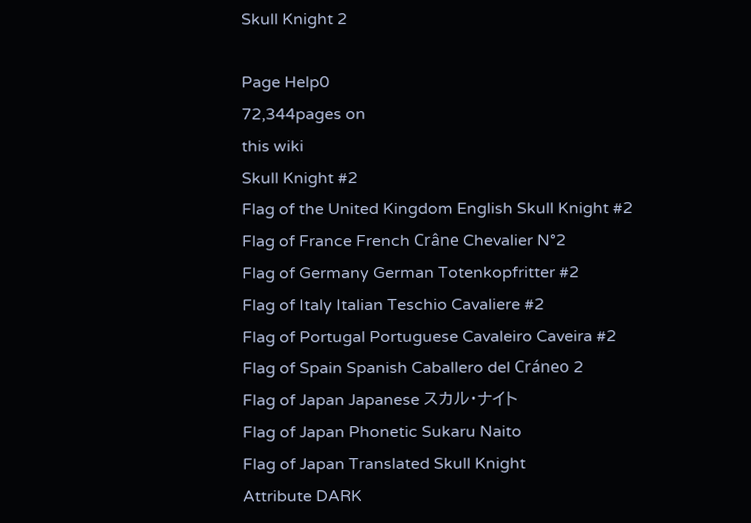Skull Knight 2

Page Help0
72,344pages on
this wiki
Skull Knight #2
Flag of the United Kingdom English Skull Knight #2
Flag of France French Crâne Chevalier N°2
Flag of Germany German Totenkopfritter #2
Flag of Italy Italian Teschio Cavaliere #2
Flag of Portugal Portuguese Cavaleiro Caveira #2
Flag of Spain Spanish Caballero del Cráneo 2
Flag of Japan Japanese スカル・ナイト
Flag of Japan Phonetic Sukaru Naito
Flag of Japan Translated Skull Knight
Attribute DARK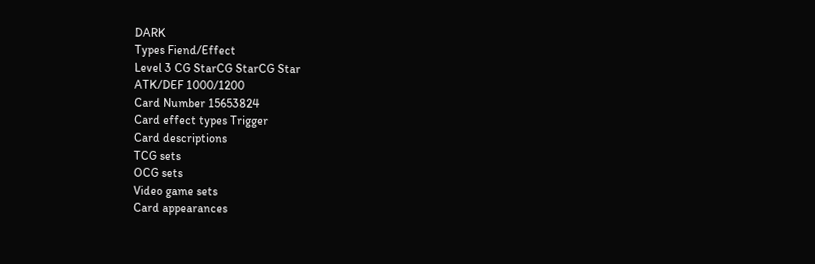DARK
Types Fiend/Effect
Level 3 CG StarCG StarCG Star
ATK/DEF 1000/1200
Card Number 15653824
Card effect types Trigger
Card descriptions
TCG sets
OCG sets
Video game sets
Card appearances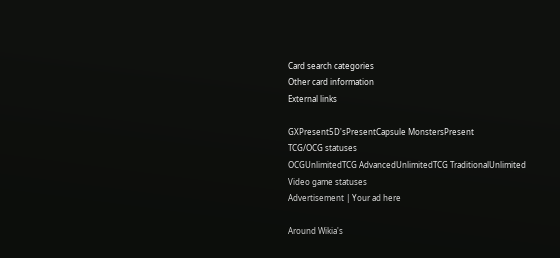Card search categories
Other card information
External links

GXPresent5D'sPresentCapsule MonstersPresent
TCG/OCG statuses
OCGUnlimitedTCG AdvancedUnlimitedTCG TraditionalUnlimited
Video game statuses
Advertisement | Your ad here

Around Wikia's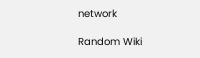network

Random Wiki